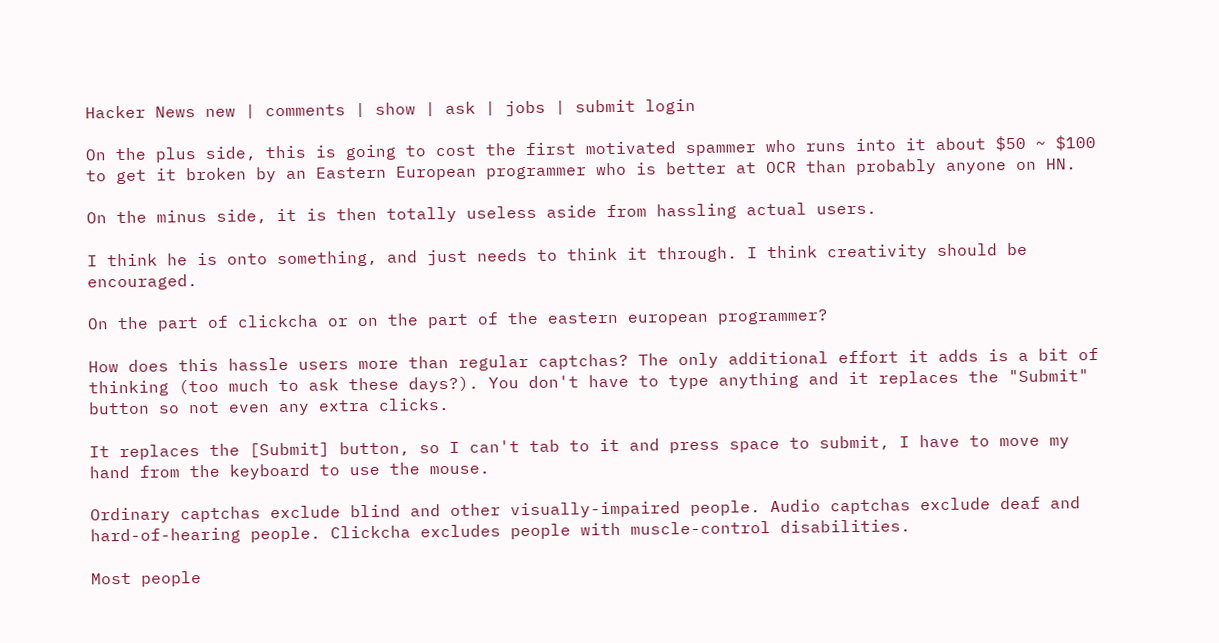Hacker News new | comments | show | ask | jobs | submit login

On the plus side, this is going to cost the first motivated spammer who runs into it about $50 ~ $100 to get it broken by an Eastern European programmer who is better at OCR than probably anyone on HN.

On the minus side, it is then totally useless aside from hassling actual users.

I think he is onto something, and just needs to think it through. I think creativity should be encouraged.

On the part of clickcha or on the part of the eastern european programmer?

How does this hassle users more than regular captchas? The only additional effort it adds is a bit of thinking (too much to ask these days?). You don't have to type anything and it replaces the "Submit" button so not even any extra clicks.

It replaces the [Submit] button, so I can't tab to it and press space to submit, I have to move my hand from the keyboard to use the mouse.

Ordinary captchas exclude blind and other visually-impaired people. Audio captchas exclude deaf and hard-of-hearing people. Clickcha excludes people with muscle-control disabilities.

Most people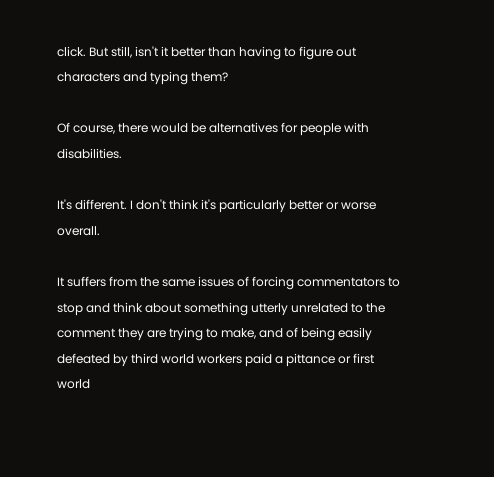click. But still, isn't it better than having to figure out characters and typing them?

Of course, there would be alternatives for people with disabilities.

It's different. I don't think it's particularly better or worse overall.

It suffers from the same issues of forcing commentators to stop and think about something utterly unrelated to the comment they are trying to make, and of being easily defeated by third world workers paid a pittance or first world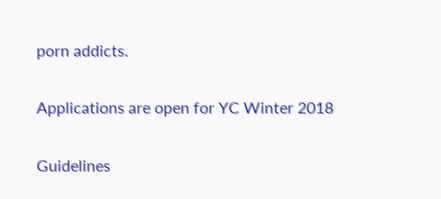porn addicts.

Applications are open for YC Winter 2018

Guidelines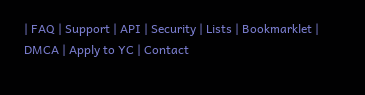| FAQ | Support | API | Security | Lists | Bookmarklet | DMCA | Apply to YC | Contact